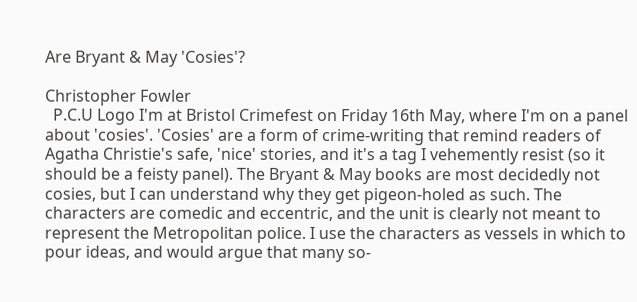Are Bryant & May 'Cosies'?

Christopher Fowler
  P.C.U Logo I'm at Bristol Crimefest on Friday 16th May, where I'm on a panel about 'cosies'. 'Cosies' are a form of crime-writing that remind readers of Agatha Christie's safe, 'nice' stories, and it's a tag I vehemently resist (so it should be a feisty panel). The Bryant & May books are most decidedly not cosies, but I can understand why they get pigeon-holed as such. The characters are comedic and eccentric, and the unit is clearly not meant to represent the Metropolitan police. I use the characters as vessels in which to pour ideas, and would argue that many so-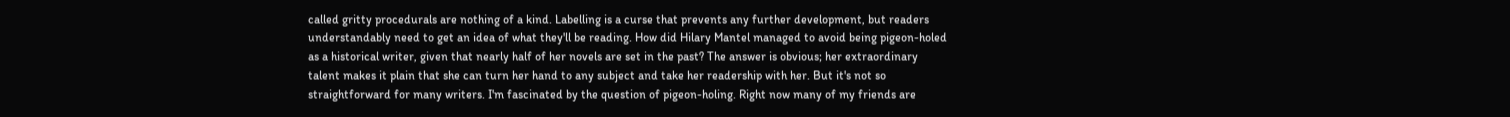called gritty procedurals are nothing of a kind. Labelling is a curse that prevents any further development, but readers understandably need to get an idea of what they'll be reading. How did Hilary Mantel managed to avoid being pigeon-holed as a historical writer, given that nearly half of her novels are set in the past? The answer is obvious; her extraordinary talent makes it plain that she can turn her hand to any subject and take her readership with her. But it's not so straightforward for many writers. I'm fascinated by the question of pigeon-holing. Right now many of my friends are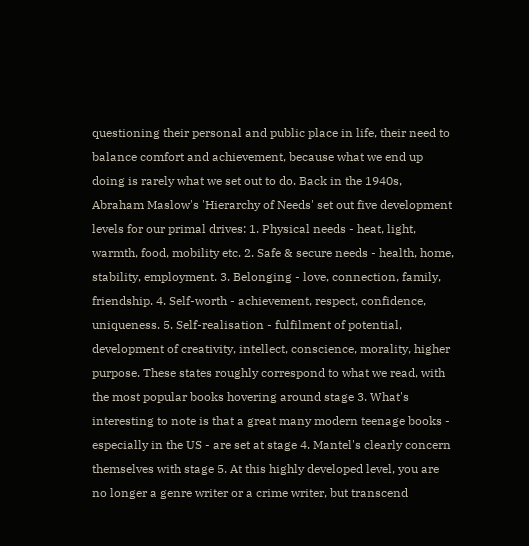questioning their personal and public place in life, their need to balance comfort and achievement, because what we end up doing is rarely what we set out to do. Back in the 1940s, Abraham Maslow's 'Hierarchy of Needs' set out five development levels for our primal drives: 1. Physical needs - heat, light, warmth, food, mobility etc. 2. Safe & secure needs - health, home, stability, employment. 3. Belonging - love, connection, family, friendship. 4. Self-worth - achievement, respect, confidence, uniqueness. 5. Self-realisation - fulfilment of potential, development of creativity, intellect, conscience, morality, higher purpose. These states roughly correspond to what we read, with the most popular books hovering around stage 3. What's interesting to note is that a great many modern teenage books - especially in the US - are set at stage 4. Mantel's clearly concern themselves with stage 5. At this highly developed level, you are no longer a genre writer or a crime writer, but transcend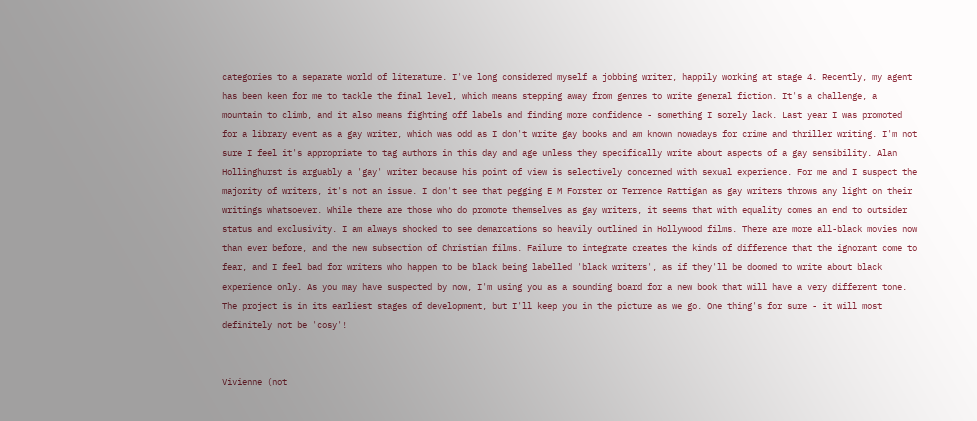categories to a separate world of literature. I've long considered myself a jobbing writer, happily working at stage 4. Recently, my agent has been keen for me to tackle the final level, which means stepping away from genres to write general fiction. It's a challenge, a mountain to climb, and it also means fighting off labels and finding more confidence - something I sorely lack. Last year I was promoted for a library event as a gay writer, which was odd as I don't write gay books and am known nowadays for crime and thriller writing. I'm not sure I feel it's appropriate to tag authors in this day and age unless they specifically write about aspects of a gay sensibility. Alan Hollinghurst is arguably a 'gay' writer because his point of view is selectively concerned with sexual experience. For me and I suspect the majority of writers, it's not an issue. I don't see that pegging E M Forster or Terrence Rattigan as gay writers throws any light on their writings whatsoever. While there are those who do promote themselves as gay writers, it seems that with equality comes an end to outsider status and exclusivity. I am always shocked to see demarcations so heavily outlined in Hollywood films. There are more all-black movies now than ever before, and the new subsection of Christian films. Failure to integrate creates the kinds of difference that the ignorant come to fear, and I feel bad for writers who happen to be black being labelled 'black writers', as if they'll be doomed to write about black experience only. As you may have suspected by now, I'm using you as a sounding board for a new book that will have a very different tone. The project is in its earliest stages of development, but I'll keep you in the picture as we go. One thing's for sure - it will most definitely not be 'cosy'!


Vivienne (not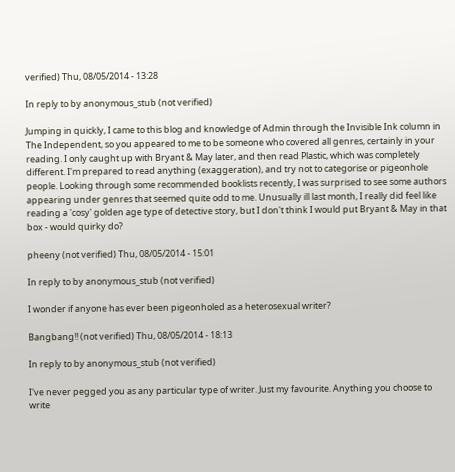verified) Thu, 08/05/2014 - 13:28

In reply to by anonymous_stub (not verified)

Jumping in quickly, I came to this blog and knowledge of Admin through the Invisible Ink column in The Independent, so you appeared to me to be someone who covered all genres, certainly in your reading. I only caught up with Bryant & May later, and then read Plastic, which was completely different. I'm prepared to read anything (exaggeration), and try not to categorise or pigeonhole people. Looking through some recommended booklists recently, I was surprised to see some authors appearing under genres that seemed quite odd to me. Unusually ill last month, I really did feel like reading a 'cosy' golden age type of detective story, but I don't think I would put Bryant & May in that box - would quirky do?

pheeny (not verified) Thu, 08/05/2014 - 15:01

In reply to by anonymous_stub (not verified)

I wonder if anyone has ever been pigeonholed as a heterosexual writer?

Bangbang!! (not verified) Thu, 08/05/2014 - 18:13

In reply to by anonymous_stub (not verified)

I've never pegged you as any particular type of writer. Just my favourite. Anything you choose to write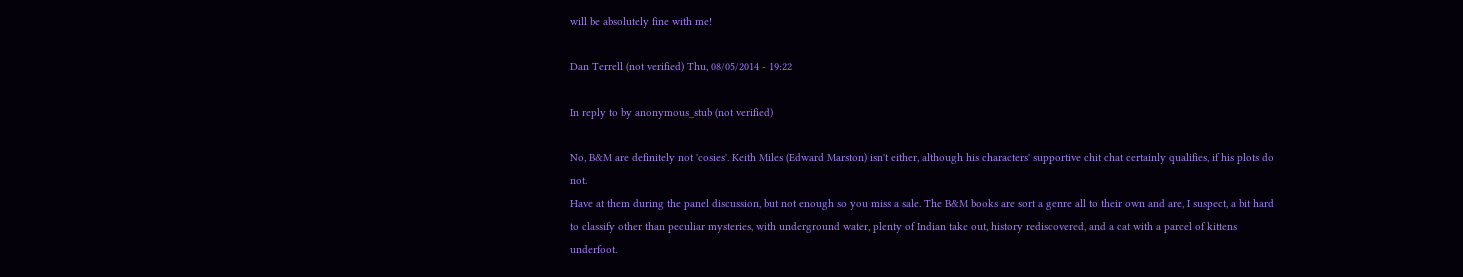will be absolutely fine with me!

Dan Terrell (not verified) Thu, 08/05/2014 - 19:22

In reply to by anonymous_stub (not verified)

No, B&M are definitely not 'cosies'. Keith Miles (Edward Marston) isn't either, although his characters' supportive chit chat certainly qualifies, if his plots do not.
Have at them during the panel discussion, but not enough so you miss a sale. The B&M books are sort a genre all to their own and are, I suspect, a bit hard to classify other than peculiar mysteries, with underground water, plenty of Indian take out, history rediscovered, and a cat with a parcel of kittens underfoot.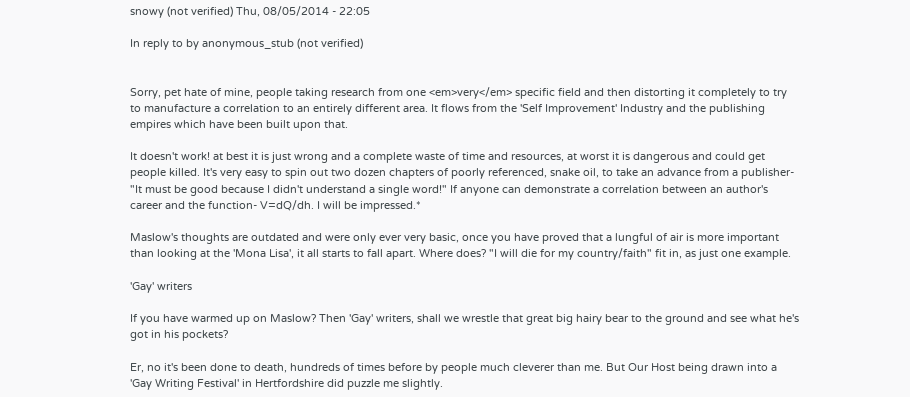snowy (not verified) Thu, 08/05/2014 - 22:05

In reply to by anonymous_stub (not verified)


Sorry, pet hate of mine, people taking research from one <em>very</em> specific field and then distorting it completely to try to manufacture a correlation to an entirely different area. It flows from the 'Self Improvement' Industry and the publishing empires which have been built upon that.

It doesn't work! at best it is just wrong and a complete waste of time and resources, at worst it is dangerous and could get people killed. It's very easy to spin out two dozen chapters of poorly referenced, snake oil, to take an advance from a publisher- "It must be good because I didn't understand a single word!" If anyone can demonstrate a correlation between an author's career and the function- V=dQ/dh. I will be impressed.*

Maslow's thoughts are outdated and were only ever very basic, once you have proved that a lungful of air is more important than looking at the 'Mona Lisa', it all starts to fall apart. Where does? "I will die for my country/faith" fit in, as just one example.

'Gay' writers

If you have warmed up on Maslow? Then 'Gay' writers, shall we wrestle that great big hairy bear to the ground and see what he's got in his pockets?

Er, no it's been done to death, hundreds of times before by people much cleverer than me. But Our Host being drawn into a 'Gay Writing Festival' in Hertfordshire did puzzle me slightly.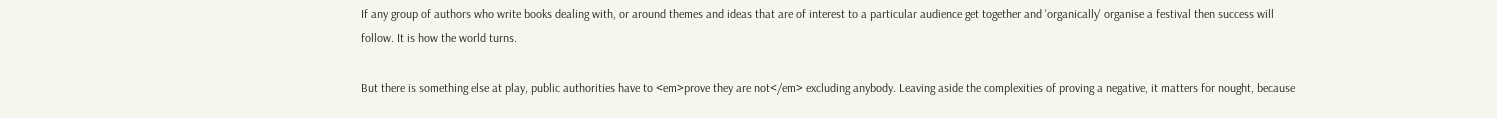If any group of authors who write books dealing with, or around themes and ideas that are of interest to a particular audience get together and 'organically' organise a festival then success will follow. It is how the world turns.

But there is something else at play, public authorities have to <em>prove they are not</em> excluding anybody. Leaving aside the complexities of proving a negative, it matters for nought, because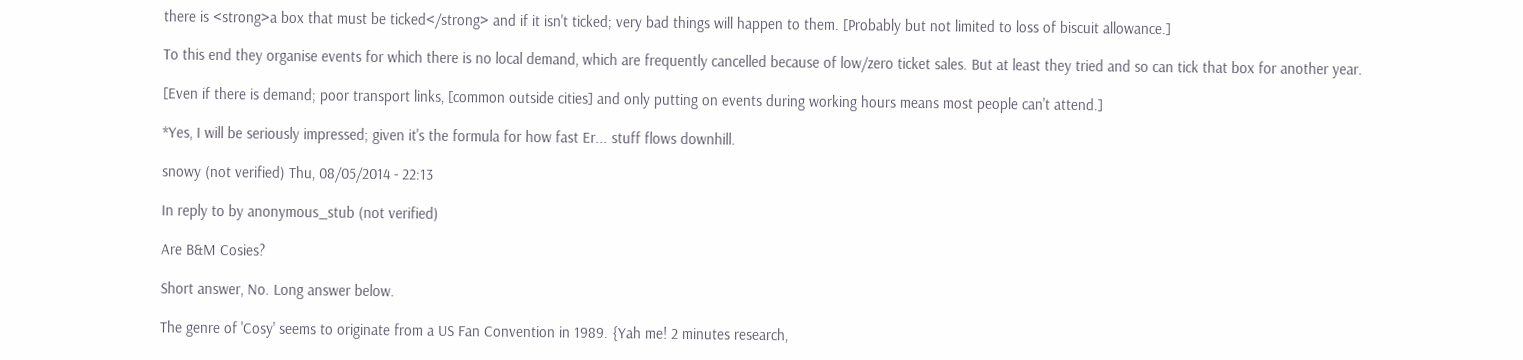there is <strong>a box that must be ticked</strong> and if it isn't ticked; very bad things will happen to them. [Probably but not limited to loss of biscuit allowance.]

To this end they organise events for which there is no local demand, which are frequently cancelled because of low/zero ticket sales. But at least they tried and so can tick that box for another year.

[Even if there is demand; poor transport links, [common outside cities] and only putting on events during working hours means most people can't attend.]

*Yes, I will be seriously impressed; given it's the formula for how fast Er... stuff flows downhill.

snowy (not verified) Thu, 08/05/2014 - 22:13

In reply to by anonymous_stub (not verified)

Are B&M Cosies?

Short answer, No. Long answer below.

The genre of 'Cosy' seems to originate from a US Fan Convention in 1989. {Yah me! 2 minutes research,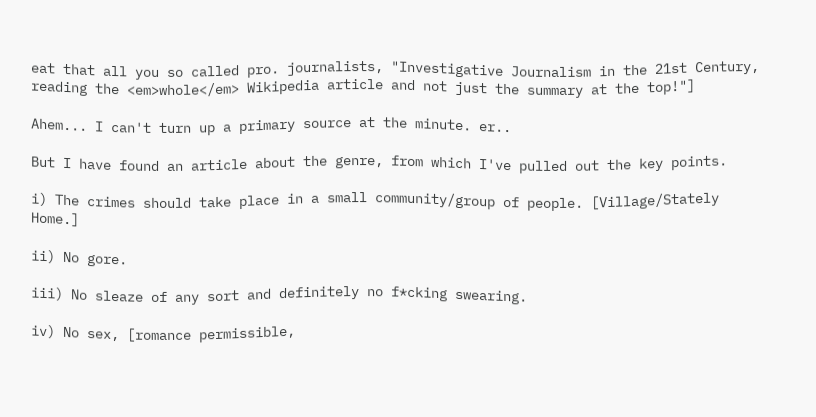eat that all you so called pro. journalists, "Investigative Journalism in the 21st Century, reading the <em>whole</em> Wikipedia article and not just the summary at the top!"]

Ahem... I can't turn up a primary source at the minute. er..

But I have found an article about the genre, from which I've pulled out the key points.

i) The crimes should take place in a small community/group of people. [Village/Stately Home.]

ii) No gore.

iii) No sleaze of any sort and definitely no f*cking swearing.

iv) No sex, [romance permissible,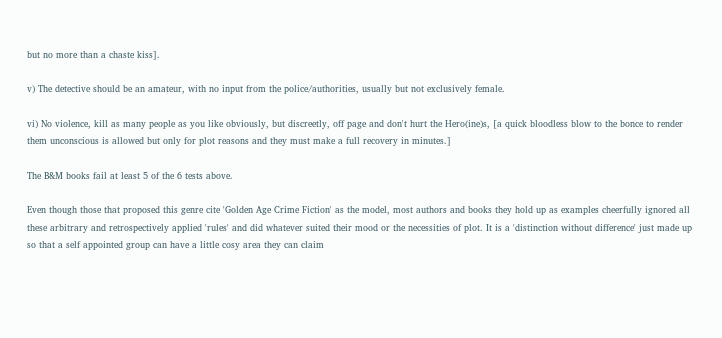but no more than a chaste kiss].

v) The detective should be an amateur, with no input from the police/authorities, usually but not exclusively female.

vi) No violence, kill as many people as you like obviously, but discreetly, off page and don't hurt the Hero(ine)s, [a quick bloodless blow to the bonce to render them unconscious is allowed but only for plot reasons and they must make a full recovery in minutes.]

The B&M books fail at least 5 of the 6 tests above.

Even though those that proposed this genre cite 'Golden Age Crime Fiction' as the model, most authors and books they hold up as examples cheerfully ignored all these arbitrary and retrospectively applied 'rules' and did whatever suited their mood or the necessities of plot. It is a 'distinction without difference' just made up so that a self appointed group can have a little cosy area they can claim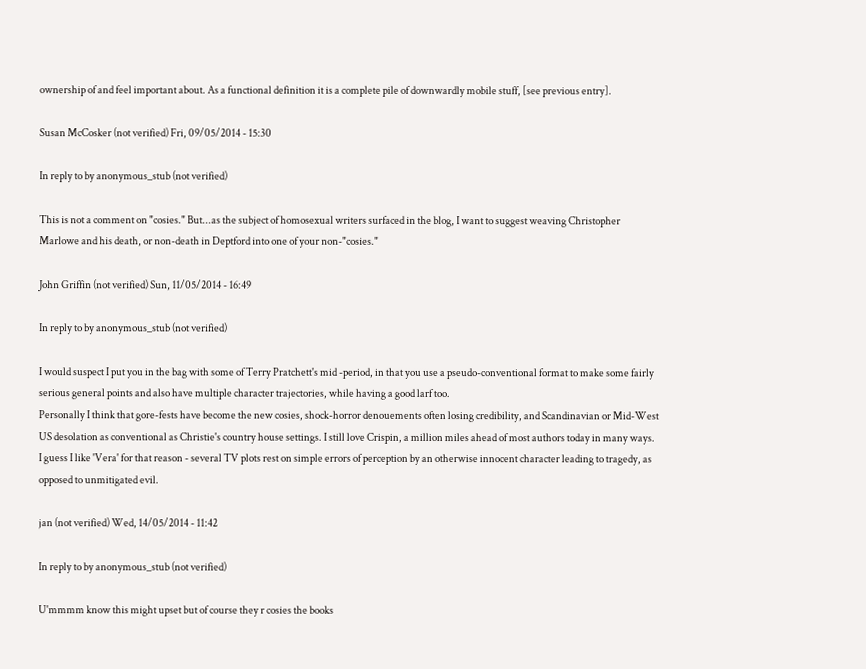ownership of and feel important about. As a functional definition it is a complete pile of downwardly mobile stuff, [see previous entry].

Susan McCosker (not verified) Fri, 09/05/2014 - 15:30

In reply to by anonymous_stub (not verified)

This is not a comment on "cosies." But...as the subject of homosexual writers surfaced in the blog, I want to suggest weaving Christopher Marlowe and his death, or non-death in Deptford into one of your non-"cosies."

John Griffin (not verified) Sun, 11/05/2014 - 16:49

In reply to by anonymous_stub (not verified)

I would suspect I put you in the bag with some of Terry Pratchett's mid -period, in that you use a pseudo-conventional format to make some fairly serious general points and also have multiple character trajectories, while having a good larf too.
Personally I think that gore-fests have become the new cosies, shock-horror denouements often losing credibility, and Scandinavian or Mid-West US desolation as conventional as Christie's country house settings. I still love Crispin, a million miles ahead of most authors today in many ways.
I guess I like 'Vera' for that reason - several TV plots rest on simple errors of perception by an otherwise innocent character leading to tragedy, as opposed to unmitigated evil.

jan (not verified) Wed, 14/05/2014 - 11:42

In reply to by anonymous_stub (not verified)

U'mmmm know this might upset but of course they r cosies the books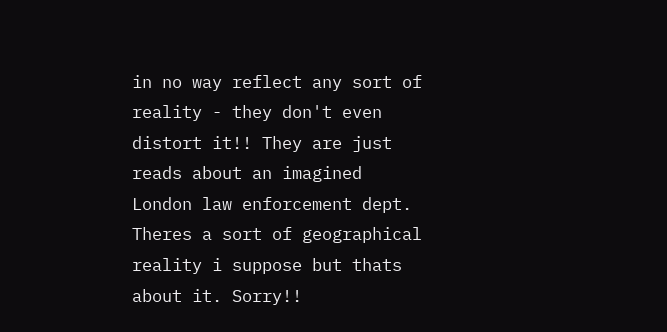in no way reflect any sort of reality - they don't even distort it!! They are just reads about an imagined London law enforcement dept. Theres a sort of geographical reality i suppose but thats about it. Sorry!!